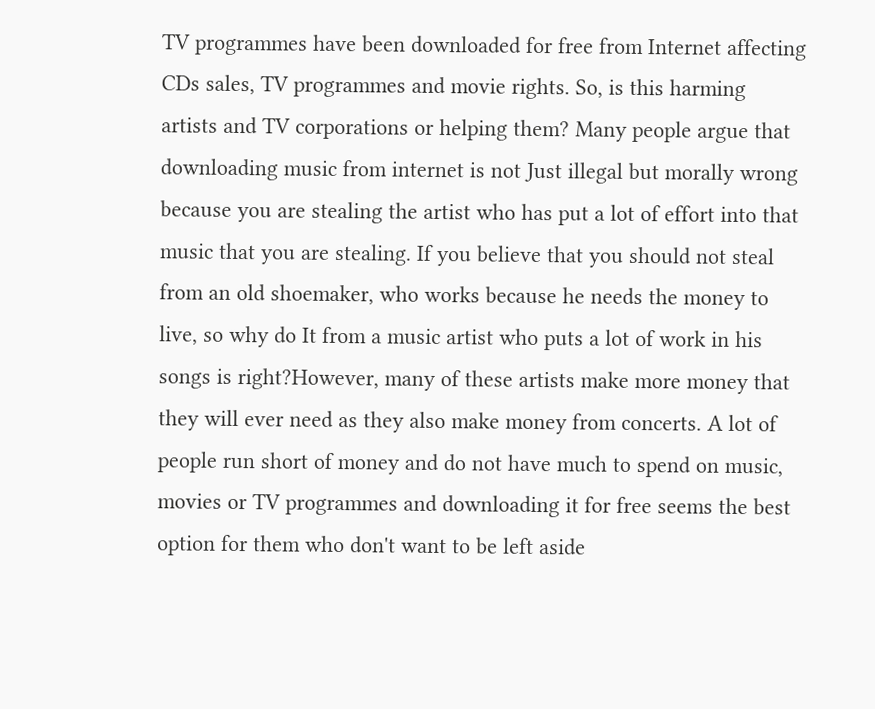TV programmes have been downloaded for free from Internet affecting CDs sales, TV programmes and movie rights. So, is this harming artists and TV corporations or helping them? Many people argue that downloading music from internet is not Just illegal but morally wrong because you are stealing the artist who has put a lot of effort into that music that you are stealing. If you believe that you should not steal from an old shoemaker, who works because he needs the money to live, so why do It from a music artist who puts a lot of work in his songs is right?However, many of these artists make more money that they will ever need as they also make money from concerts. A lot of people run short of money and do not have much to spend on music, movies or TV programmes and downloading it for free seems the best option for them who don't want to be left aside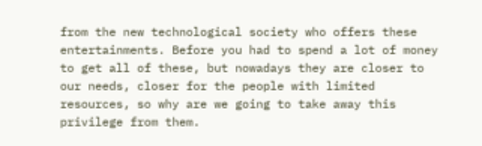from the new technological society who offers these entertainments. Before you had to spend a lot of money to get all of these, but nowadays they are closer to our needs, closer for the people with limited resources, so why are we going to take away this privilege from them.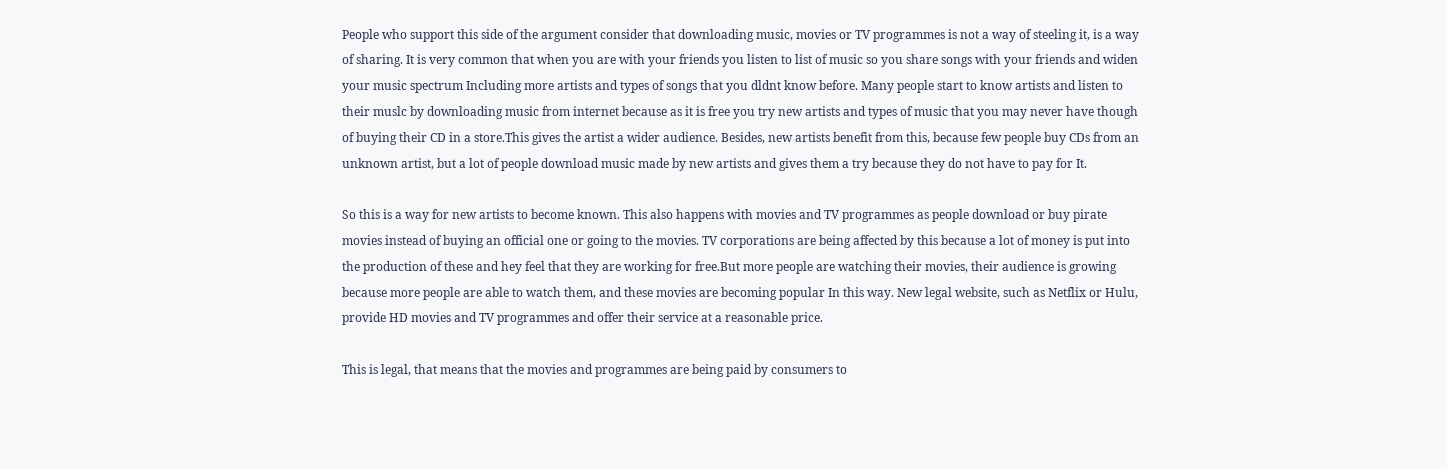People who support this side of the argument consider that downloading music, movies or TV programmes is not a way of steeling it, is a way of sharing. It is very common that when you are with your friends you listen to list of music so you share songs with your friends and widen your music spectrum Including more artists and types of songs that you dldnt know before. Many people start to know artists and listen to their muslc by downloading music from internet because as it is free you try new artists and types of music that you may never have though of buying their CD in a store.This gives the artist a wider audience. Besides, new artists benefit from this, because few people buy CDs from an unknown artist, but a lot of people download music made by new artists and gives them a try because they do not have to pay for It.

So this is a way for new artists to become known. This also happens with movies and TV programmes as people download or buy pirate movies instead of buying an official one or going to the movies. TV corporations are being affected by this because a lot of money is put into the production of these and hey feel that they are working for free.But more people are watching their movies, their audience is growing because more people are able to watch them, and these movies are becoming popular In this way. New legal website, such as Netflix or Hulu, provide HD movies and TV programmes and offer their service at a reasonable price.

This is legal, that means that the movies and programmes are being paid by consumers to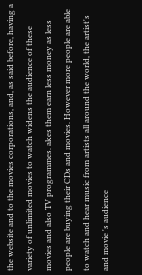the website and to the movies corporations, and, as said before, having a variety of unlimited movies to watch widens the audience of these movies and also TV programmes. akes them earn less money as less people are buying their CDs and movies. However more people are able to watch and hear music from artists all around the world, the artist's and movie 's audience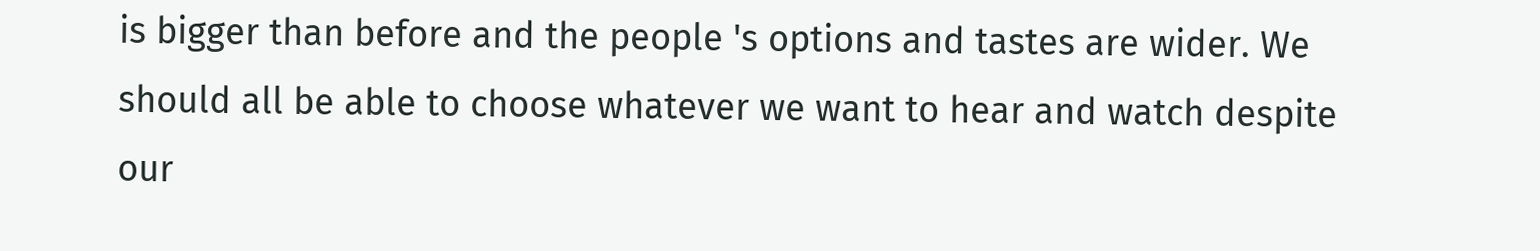is bigger than before and the people 's options and tastes are wider. We should all be able to choose whatever we want to hear and watch despite our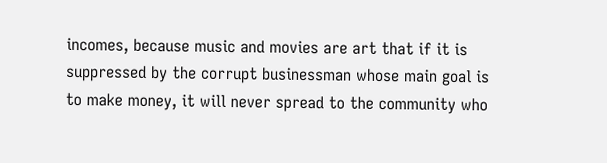incomes, because music and movies are art that if it is suppressed by the corrupt businessman whose main goal is to make money, it will never spread to the community who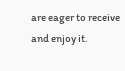are eager to receive and enjoy it.